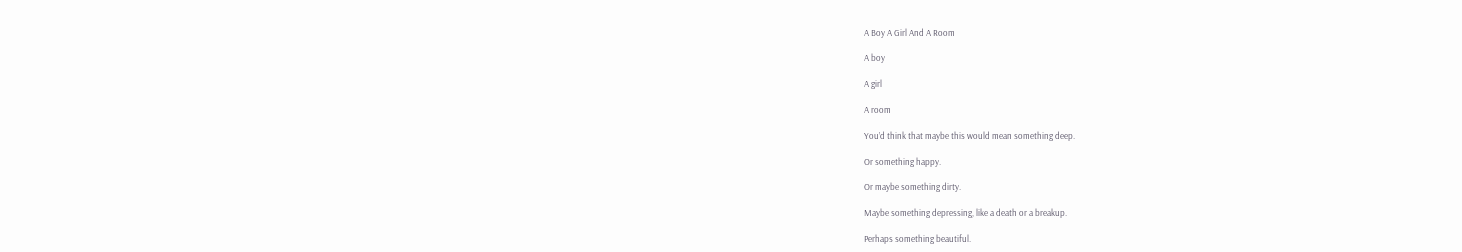A Boy A Girl And A Room

A boy

A girl

A room

You’d think that maybe this would mean something deep.

Or something happy.

Or maybe something dirty.

Maybe something depressing, like a death or a breakup.

Perhaps something beautiful.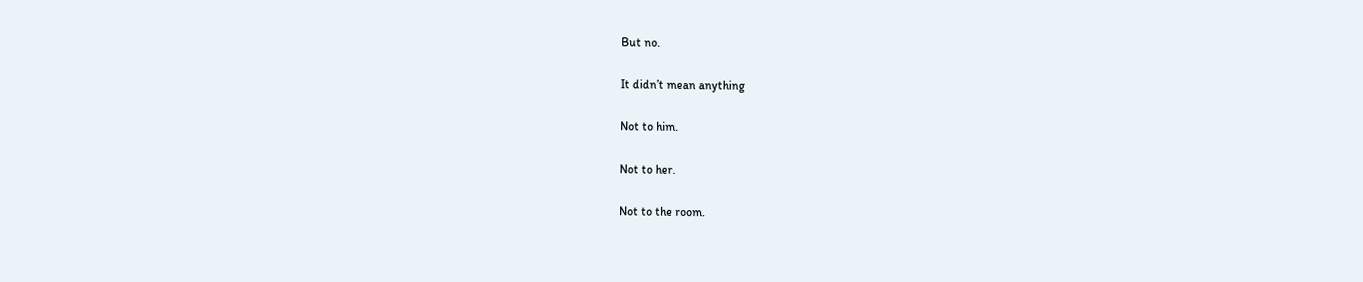But no.

It didn’t mean anything

Not to him.

Not to her.

Not to the room.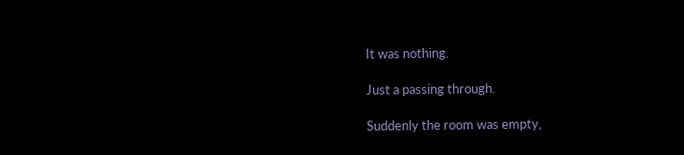It was nothing.

Just a passing through.

Suddenly the room was empty,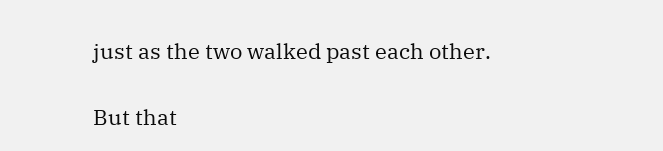just as the two walked past each other.

But that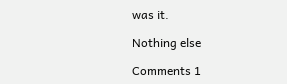was it.

Nothing else

Comments 1